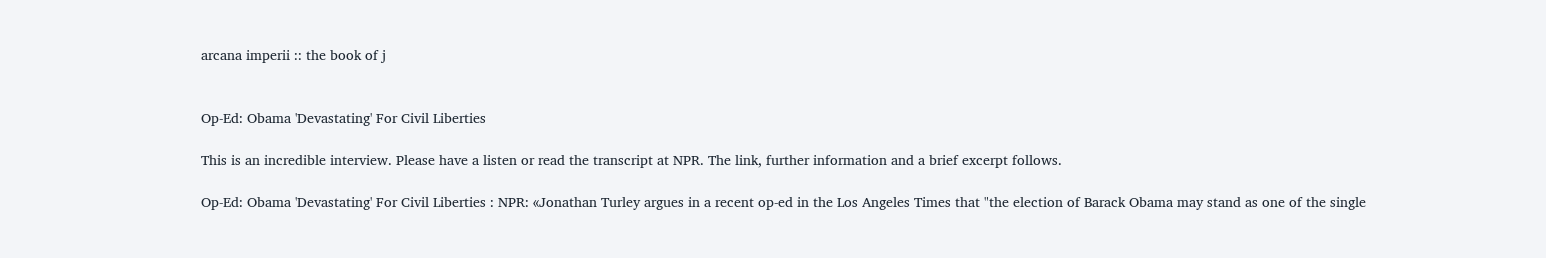arcana imperii :: the book of j


Op-Ed: Obama 'Devastating' For Civil Liberties

This is an incredible interview. Please have a listen or read the transcript at NPR. The link, further information and a brief excerpt follows.

Op-Ed: Obama 'Devastating' For Civil Liberties : NPR: «Jonathan Turley argues in a recent op-ed in the Los Angeles Times that "the election of Barack Obama may stand as one of the single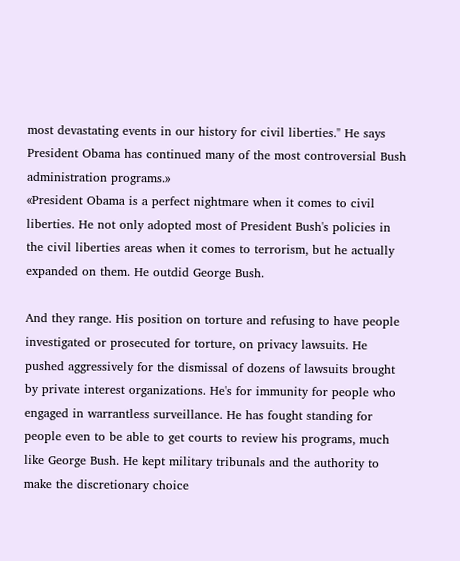most devastating events in our history for civil liberties." He says President Obama has continued many of the most controversial Bush administration programs.»
«President Obama is a perfect nightmare when it comes to civil liberties. He not only adopted most of President Bush's policies in the civil liberties areas when it comes to terrorism, but he actually expanded on them. He outdid George Bush.

And they range. His position on torture and refusing to have people investigated or prosecuted for torture, on privacy lawsuits. He pushed aggressively for the dismissal of dozens of lawsuits brought by private interest organizations. He's for immunity for people who engaged in warrantless surveillance. He has fought standing for people even to be able to get courts to review his programs, much like George Bush. He kept military tribunals and the authority to make the discretionary choice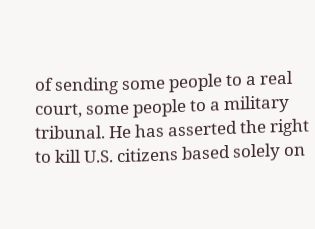of sending some people to a real court, some people to a military tribunal. He has asserted the right to kill U.S. citizens based solely on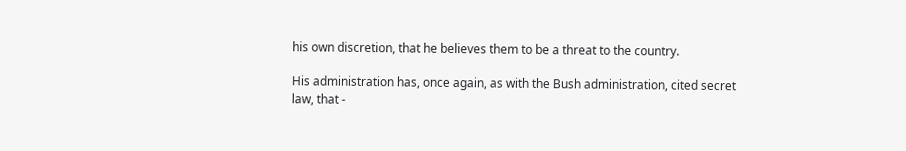his own discretion, that he believes them to be a threat to the country.

His administration has, once again, as with the Bush administration, cited secret law, that -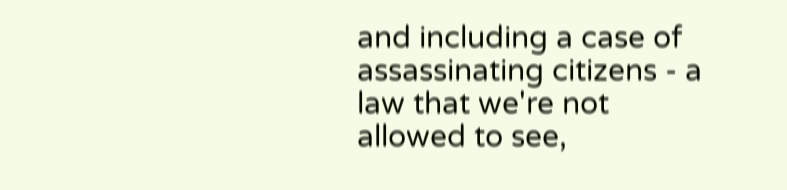and including a case of assassinating citizens - a law that we're not allowed to see,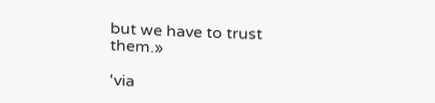but we have to trust them.»

'via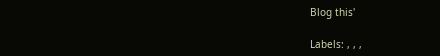Blog this'

Labels: , , ,